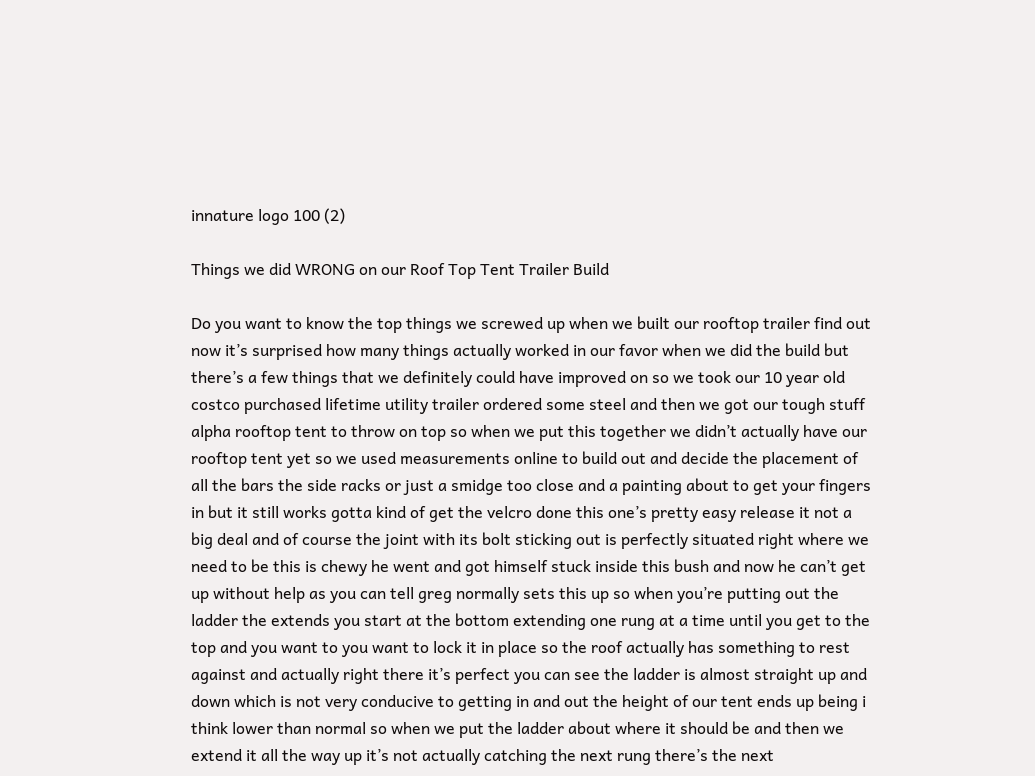innature logo 100 (2)

Things we did WRONG on our Roof Top Tent Trailer Build

Do you want to know the top things we screwed up when we built our rooftop trailer find out now it’s surprised how many things actually worked in our favor when we did the build but there’s a few things that we definitely could have improved on so we took our 10 year old costco purchased lifetime utility trailer ordered some steel and then we got our tough stuff alpha rooftop tent to throw on top so when we put this together we didn’t actually have our rooftop tent yet so we used measurements online to build out and decide the placement of all the bars the side racks or just a smidge too close and a painting about to get your fingers in but it still works gotta kind of get the velcro done this one’s pretty easy release it not a big deal and of course the joint with its bolt sticking out is perfectly situated right where we need to be this is chewy he went and got himself stuck inside this bush and now he can’t get up without help as you can tell greg normally sets this up so when you’re putting out the ladder the extends you start at the bottom extending one rung at a time until you get to the top and you want to you want to lock it in place so the roof actually has something to rest against and actually right there it’s perfect you can see the ladder is almost straight up and down which is not very conducive to getting in and out the height of our tent ends up being i think lower than normal so when we put the ladder about where it should be and then we extend it all the way up it’s not actually catching the next rung there’s the next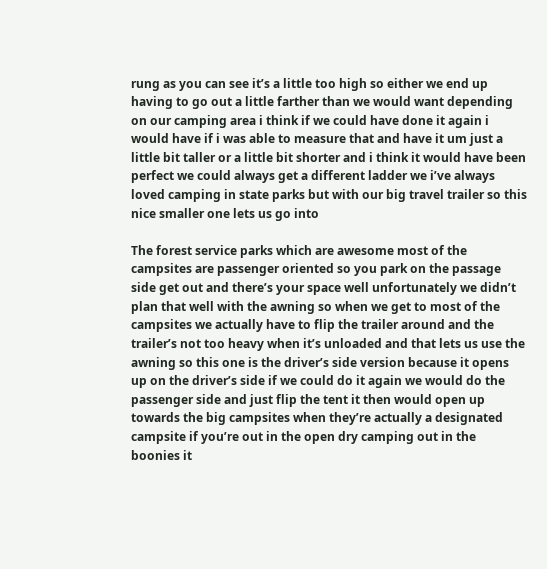rung as you can see it’s a little too high so either we end up having to go out a little farther than we would want depending on our camping area i think if we could have done it again i would have if i was able to measure that and have it um just a little bit taller or a little bit shorter and i think it would have been perfect we could always get a different ladder we i’ve always loved camping in state parks but with our big travel trailer so this nice smaller one lets us go into

The forest service parks which are awesome most of the campsites are passenger oriented so you park on the passage side get out and there’s your space well unfortunately we didn’t plan that well with the awning so when we get to most of the campsites we actually have to flip the trailer around and the trailer’s not too heavy when it’s unloaded and that lets us use the awning so this one is the driver’s side version because it opens up on the driver’s side if we could do it again we would do the passenger side and just flip the tent it then would open up towards the big campsites when they’re actually a designated campsite if you’re out in the open dry camping out in the boonies it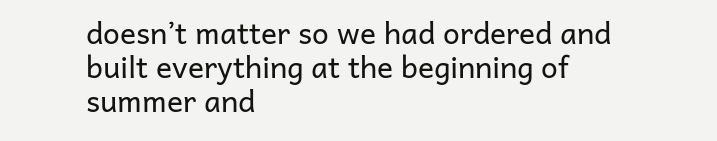doesn’t matter so we had ordered and built everything at the beginning of summer and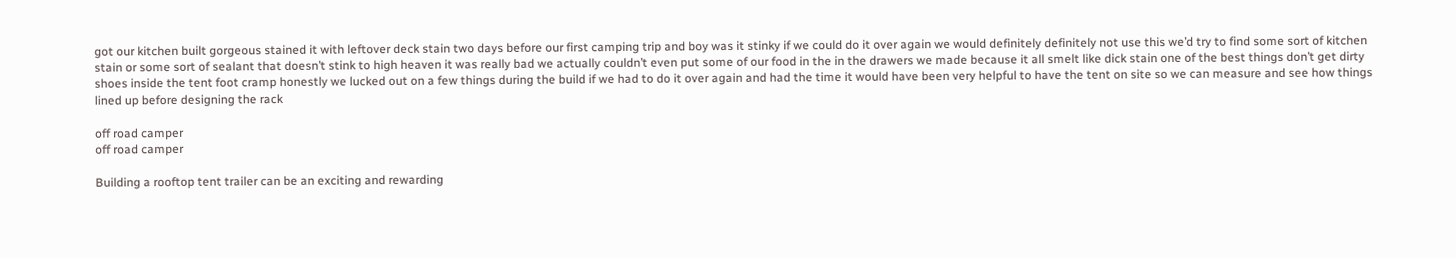got our kitchen built gorgeous stained it with leftover deck stain two days before our first camping trip and boy was it stinky if we could do it over again we would definitely definitely not use this we’d try to find some sort of kitchen stain or some sort of sealant that doesn’t stink to high heaven it was really bad we actually couldn’t even put some of our food in the in the drawers we made because it all smelt like dick stain one of the best things don’t get dirty shoes inside the tent foot cramp honestly we lucked out on a few things during the build if we had to do it over again and had the time it would have been very helpful to have the tent on site so we can measure and see how things lined up before designing the rack

off road camper
off road camper

Building a rooftop tent trailer can be an exciting and rewarding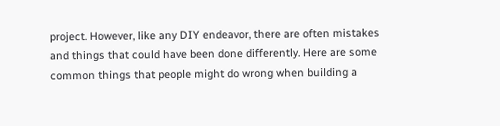project. However, like any DIY endeavor, there are often mistakes and things that could have been done differently. Here are some common things that people might do wrong when building a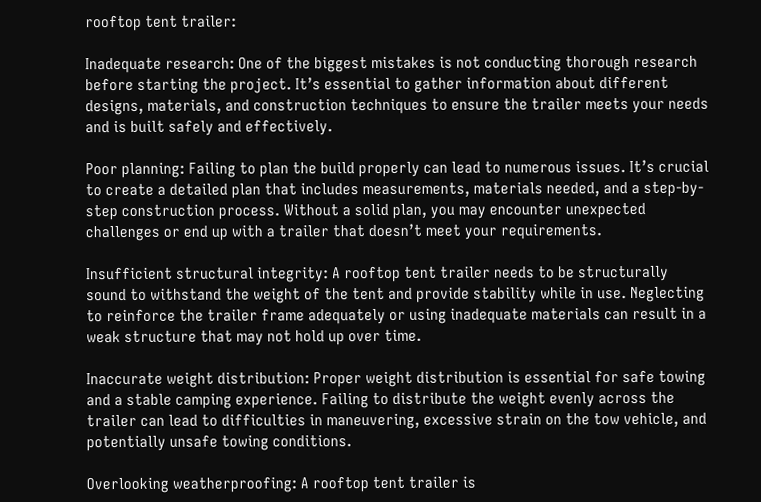rooftop tent trailer:

Inadequate research: One of the biggest mistakes is not conducting thorough research before starting the project. It’s essential to gather information about different designs, materials, and construction techniques to ensure the trailer meets your needs and is built safely and effectively.

Poor planning: Failing to plan the build properly can lead to numerous issues. It’s crucial to create a detailed plan that includes measurements, materials needed, and a step-by-step construction process. Without a solid plan, you may encounter unexpected challenges or end up with a trailer that doesn’t meet your requirements.

Insufficient structural integrity: A rooftop tent trailer needs to be structurally sound to withstand the weight of the tent and provide stability while in use. Neglecting to reinforce the trailer frame adequately or using inadequate materials can result in a weak structure that may not hold up over time.

Inaccurate weight distribution: Proper weight distribution is essential for safe towing and a stable camping experience. Failing to distribute the weight evenly across the trailer can lead to difficulties in maneuvering, excessive strain on the tow vehicle, and potentially unsafe towing conditions.

Overlooking weatherproofing: A rooftop tent trailer is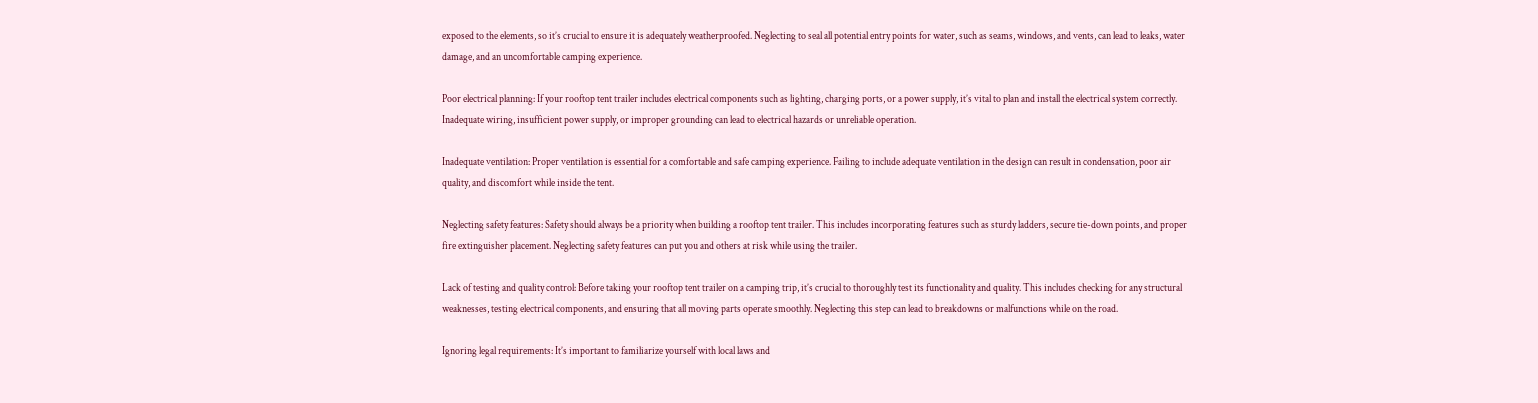exposed to the elements, so it’s crucial to ensure it is adequately weatherproofed. Neglecting to seal all potential entry points for water, such as seams, windows, and vents, can lead to leaks, water damage, and an uncomfortable camping experience.

Poor electrical planning: If your rooftop tent trailer includes electrical components such as lighting, charging ports, or a power supply, it’s vital to plan and install the electrical system correctly. Inadequate wiring, insufficient power supply, or improper grounding can lead to electrical hazards or unreliable operation.

Inadequate ventilation: Proper ventilation is essential for a comfortable and safe camping experience. Failing to include adequate ventilation in the design can result in condensation, poor air quality, and discomfort while inside the tent.

Neglecting safety features: Safety should always be a priority when building a rooftop tent trailer. This includes incorporating features such as sturdy ladders, secure tie-down points, and proper fire extinguisher placement. Neglecting safety features can put you and others at risk while using the trailer.

Lack of testing and quality control: Before taking your rooftop tent trailer on a camping trip, it’s crucial to thoroughly test its functionality and quality. This includes checking for any structural weaknesses, testing electrical components, and ensuring that all moving parts operate smoothly. Neglecting this step can lead to breakdowns or malfunctions while on the road.

Ignoring legal requirements: It’s important to familiarize yourself with local laws and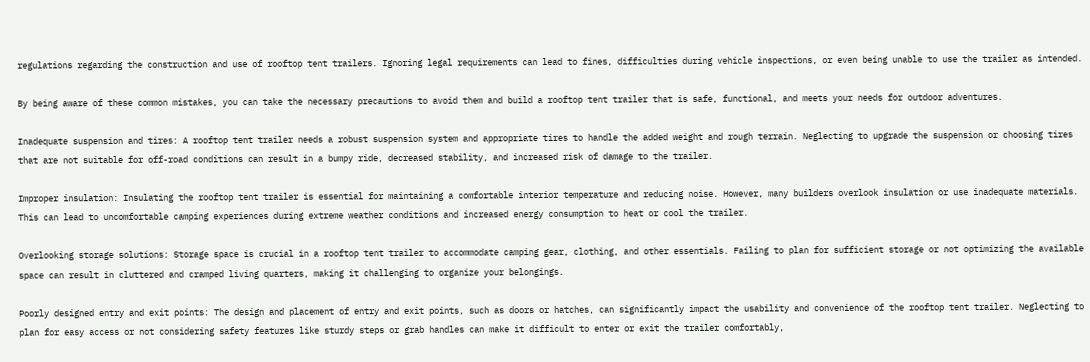regulations regarding the construction and use of rooftop tent trailers. Ignoring legal requirements can lead to fines, difficulties during vehicle inspections, or even being unable to use the trailer as intended.

By being aware of these common mistakes, you can take the necessary precautions to avoid them and build a rooftop tent trailer that is safe, functional, and meets your needs for outdoor adventures.

Inadequate suspension and tires: A rooftop tent trailer needs a robust suspension system and appropriate tires to handle the added weight and rough terrain. Neglecting to upgrade the suspension or choosing tires that are not suitable for off-road conditions can result in a bumpy ride, decreased stability, and increased risk of damage to the trailer.

Improper insulation: Insulating the rooftop tent trailer is essential for maintaining a comfortable interior temperature and reducing noise. However, many builders overlook insulation or use inadequate materials. This can lead to uncomfortable camping experiences during extreme weather conditions and increased energy consumption to heat or cool the trailer.

Overlooking storage solutions: Storage space is crucial in a rooftop tent trailer to accommodate camping gear, clothing, and other essentials. Failing to plan for sufficient storage or not optimizing the available space can result in cluttered and cramped living quarters, making it challenging to organize your belongings.

Poorly designed entry and exit points: The design and placement of entry and exit points, such as doors or hatches, can significantly impact the usability and convenience of the rooftop tent trailer. Neglecting to plan for easy access or not considering safety features like sturdy steps or grab handles can make it difficult to enter or exit the trailer comfortably,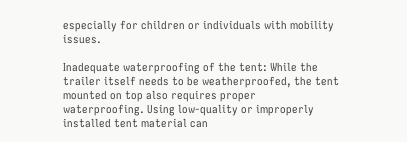especially for children or individuals with mobility issues.

Inadequate waterproofing of the tent: While the trailer itself needs to be weatherproofed, the tent mounted on top also requires proper waterproofing. Using low-quality or improperly installed tent material can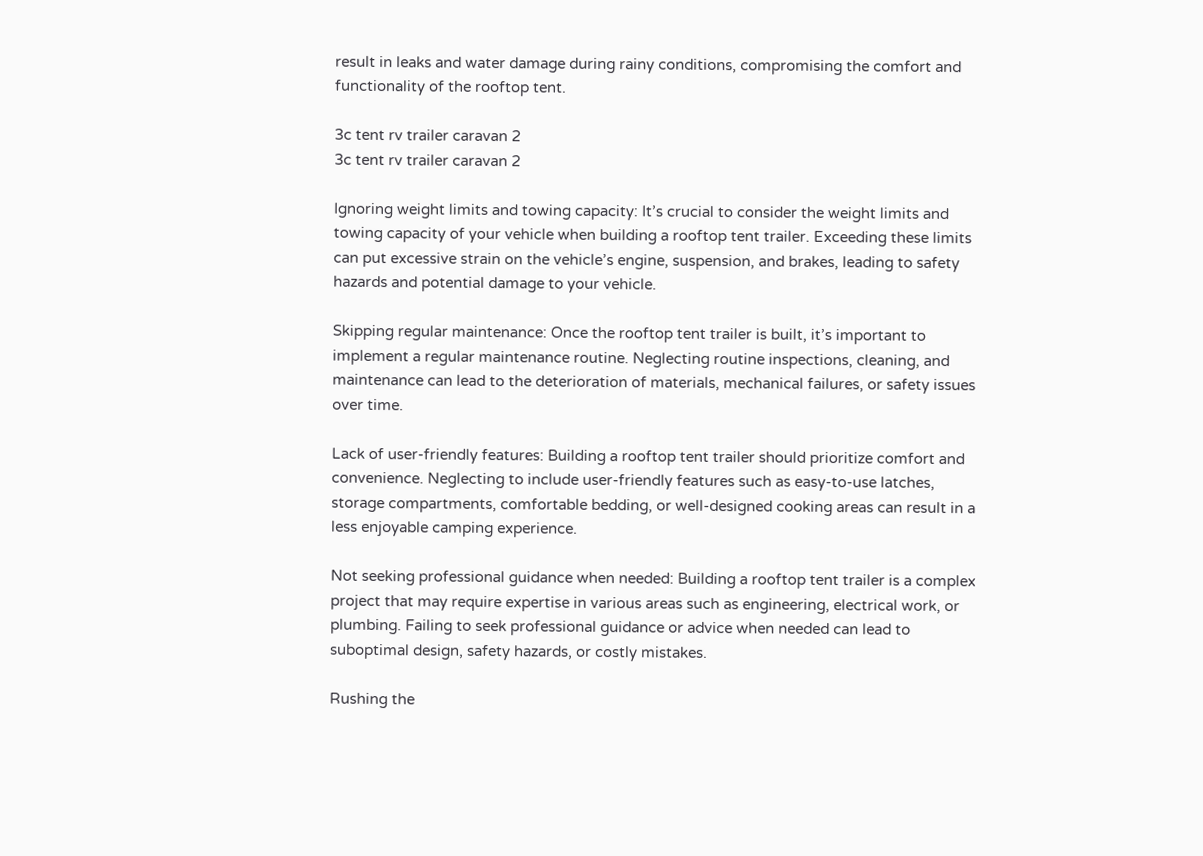result in leaks and water damage during rainy conditions, compromising the comfort and functionality of the rooftop tent.

3c tent rv trailer caravan 2
3c tent rv trailer caravan 2

Ignoring weight limits and towing capacity: It’s crucial to consider the weight limits and towing capacity of your vehicle when building a rooftop tent trailer. Exceeding these limits can put excessive strain on the vehicle’s engine, suspension, and brakes, leading to safety hazards and potential damage to your vehicle.

Skipping regular maintenance: Once the rooftop tent trailer is built, it’s important to implement a regular maintenance routine. Neglecting routine inspections, cleaning, and maintenance can lead to the deterioration of materials, mechanical failures, or safety issues over time.

Lack of user-friendly features: Building a rooftop tent trailer should prioritize comfort and convenience. Neglecting to include user-friendly features such as easy-to-use latches, storage compartments, comfortable bedding, or well-designed cooking areas can result in a less enjoyable camping experience.

Not seeking professional guidance when needed: Building a rooftop tent trailer is a complex project that may require expertise in various areas such as engineering, electrical work, or plumbing. Failing to seek professional guidance or advice when needed can lead to suboptimal design, safety hazards, or costly mistakes.

Rushing the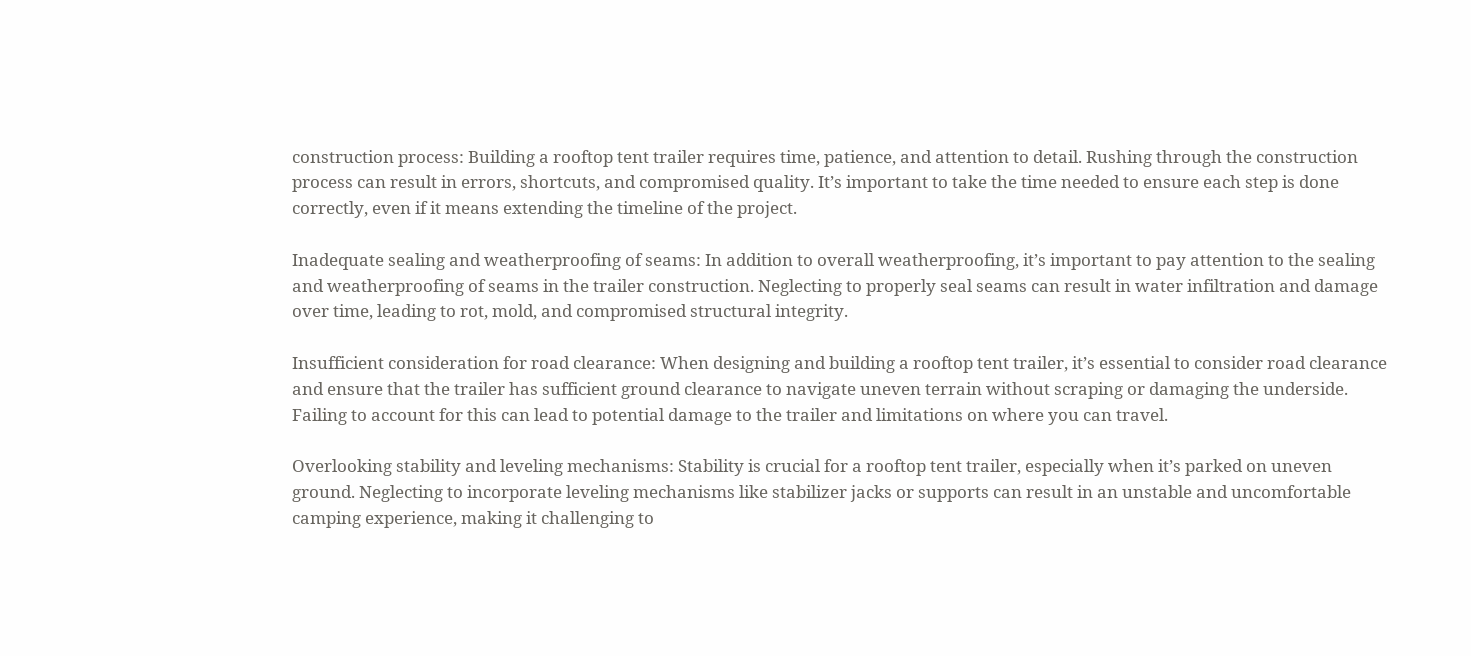construction process: Building a rooftop tent trailer requires time, patience, and attention to detail. Rushing through the construction process can result in errors, shortcuts, and compromised quality. It’s important to take the time needed to ensure each step is done correctly, even if it means extending the timeline of the project.

Inadequate sealing and weatherproofing of seams: In addition to overall weatherproofing, it’s important to pay attention to the sealing and weatherproofing of seams in the trailer construction. Neglecting to properly seal seams can result in water infiltration and damage over time, leading to rot, mold, and compromised structural integrity.

Insufficient consideration for road clearance: When designing and building a rooftop tent trailer, it’s essential to consider road clearance and ensure that the trailer has sufficient ground clearance to navigate uneven terrain without scraping or damaging the underside. Failing to account for this can lead to potential damage to the trailer and limitations on where you can travel.

Overlooking stability and leveling mechanisms: Stability is crucial for a rooftop tent trailer, especially when it’s parked on uneven ground. Neglecting to incorporate leveling mechanisms like stabilizer jacks or supports can result in an unstable and uncomfortable camping experience, making it challenging to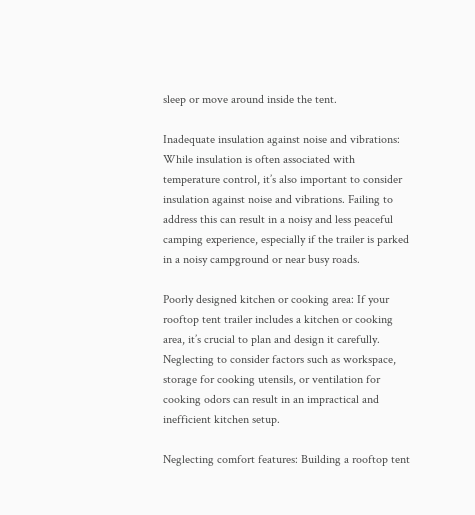sleep or move around inside the tent.

Inadequate insulation against noise and vibrations: While insulation is often associated with temperature control, it’s also important to consider insulation against noise and vibrations. Failing to address this can result in a noisy and less peaceful camping experience, especially if the trailer is parked in a noisy campground or near busy roads.

Poorly designed kitchen or cooking area: If your rooftop tent trailer includes a kitchen or cooking area, it’s crucial to plan and design it carefully. Neglecting to consider factors such as workspace, storage for cooking utensils, or ventilation for cooking odors can result in an impractical and inefficient kitchen setup.

Neglecting comfort features: Building a rooftop tent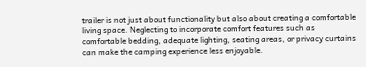trailer is not just about functionality but also about creating a comfortable living space. Neglecting to incorporate comfort features such as comfortable bedding, adequate lighting, seating areas, or privacy curtains can make the camping experience less enjoyable.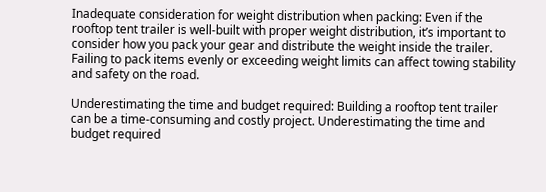Inadequate consideration for weight distribution when packing: Even if the rooftop tent trailer is well-built with proper weight distribution, it’s important to consider how you pack your gear and distribute the weight inside the trailer. Failing to pack items evenly or exceeding weight limits can affect towing stability and safety on the road.

Underestimating the time and budget required: Building a rooftop tent trailer can be a time-consuming and costly project. Underestimating the time and budget required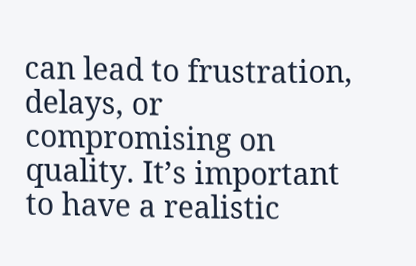can lead to frustration, delays, or compromising on quality. It’s important to have a realistic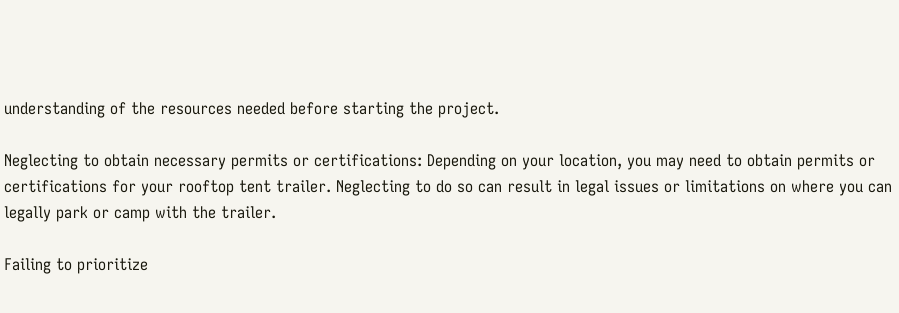understanding of the resources needed before starting the project.

Neglecting to obtain necessary permits or certifications: Depending on your location, you may need to obtain permits or certifications for your rooftop tent trailer. Neglecting to do so can result in legal issues or limitations on where you can legally park or camp with the trailer.

Failing to prioritize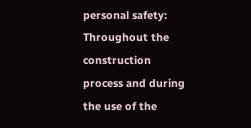personal safety: Throughout the construction process and during the use of the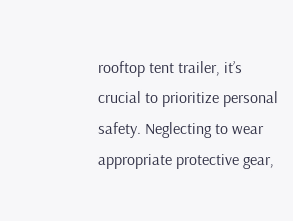rooftop tent trailer, it’s crucial to prioritize personal safety. Neglecting to wear appropriate protective gear,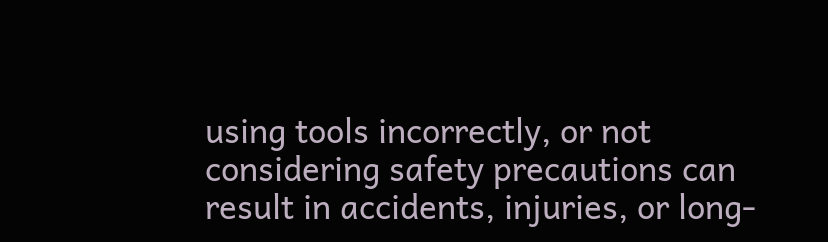using tools incorrectly, or not considering safety precautions can result in accidents, injuries, or long-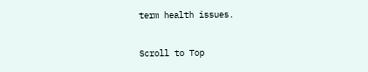term health issues.

Scroll to Top